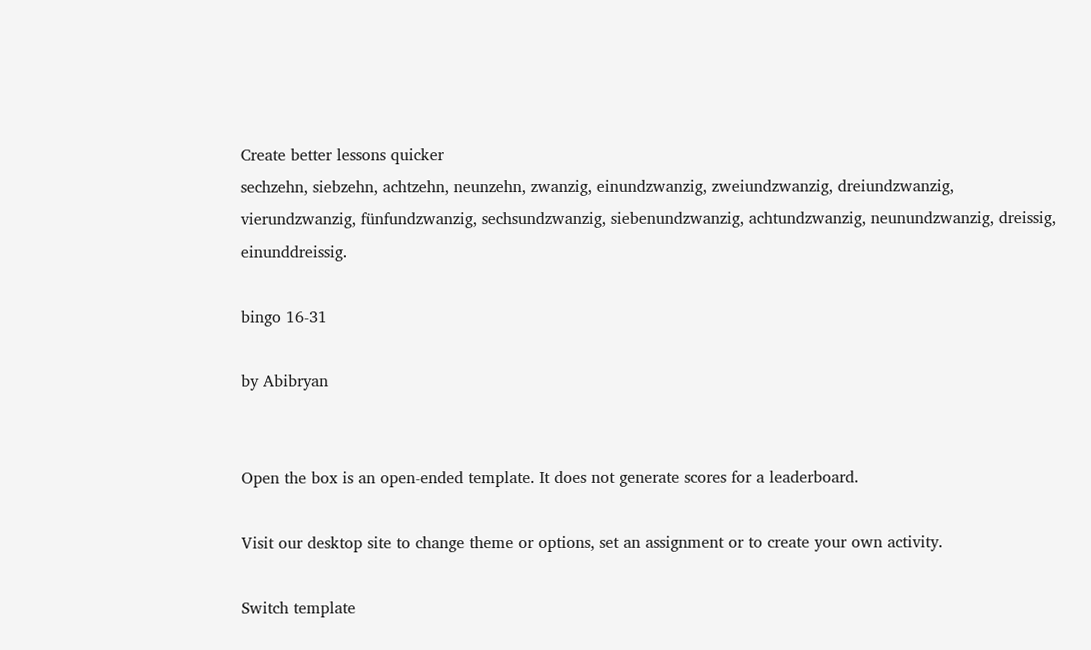Create better lessons quicker
sechzehn, siebzehn, achtzehn, neunzehn, zwanzig, einundzwanzig, zweiundzwanzig, dreiundzwanzig, vierundzwanzig, fünfundzwanzig, sechsundzwanzig, siebenundzwanzig, achtundzwanzig, neunundzwanzig, dreissig, einunddreissig.

bingo 16-31

by Abibryan


Open the box is an open-ended template. It does not generate scores for a leaderboard.

Visit our desktop site to change theme or options, set an assignment or to create your own activity.

Switch template